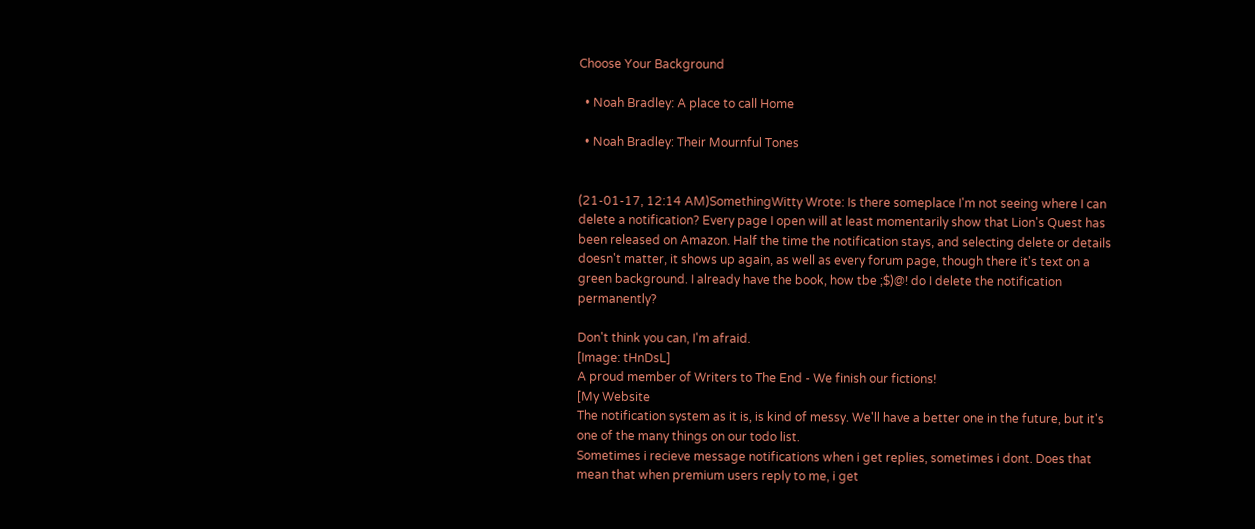Choose Your Background

  • Noah Bradley: A place to call Home

  • Noah Bradley: Their Mournful Tones


(21-01-17, 12:14 AM)SomethingWitty Wrote: Is there someplace I'm not seeing where I can delete a notification? Every page I open will at least momentarily show that Lion's Quest has been released on Amazon. Half the time the notification stays, and selecting delete or details doesn't matter, it shows up again, as well as every forum page, though there it's text on a green background. I already have the book, how tbe ;$)@! do I delete the notification permanently?

Don't think you can, I'm afraid.
[Image: tHnDsL]
A proud member of Writers to The End - We finish our fictions!
[My Website
The notification system as it is, is kind of messy. We'll have a better one in the future, but it's one of the many things on our todo list.
Sometimes i recieve message notifications when i get replies, sometimes i dont. Does that mean that when premium users reply to me, i get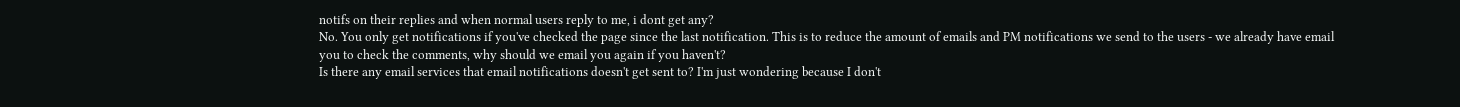notifs on their replies and when normal users reply to me, i dont get any?
No. You only get notifications if you've checked the page since the last notification. This is to reduce the amount of emails and PM notifications we send to the users - we already have email you to check the comments, why should we email you again if you haven't?
Is there any email services that email notifications doesn't get sent to? I'm just wondering because I don't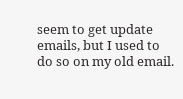seem to get update emails, but I used to do so on my old email.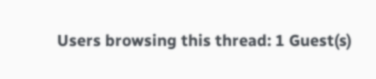Users browsing this thread: 1 Guest(s)